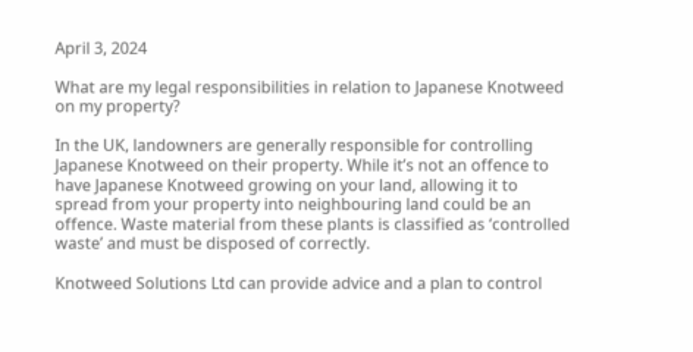April 3, 2024

What are my legal responsibilities in relation to Japanese Knotweed on my property?

In the UK, landowners are generally responsible for controlling Japanese Knotweed on their property. While it’s not an offence to have Japanese Knotweed growing on your land, allowing it to spread from your property into neighbouring land could be an offence. Waste material from these plants is classified as ‘controlled waste’ and must be disposed of correctly.

Knotweed Solutions Ltd can provide advice and a plan to control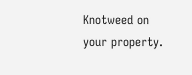Knotweed on your property.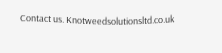Contact us. Knotweedsolutionsltd.co.uk